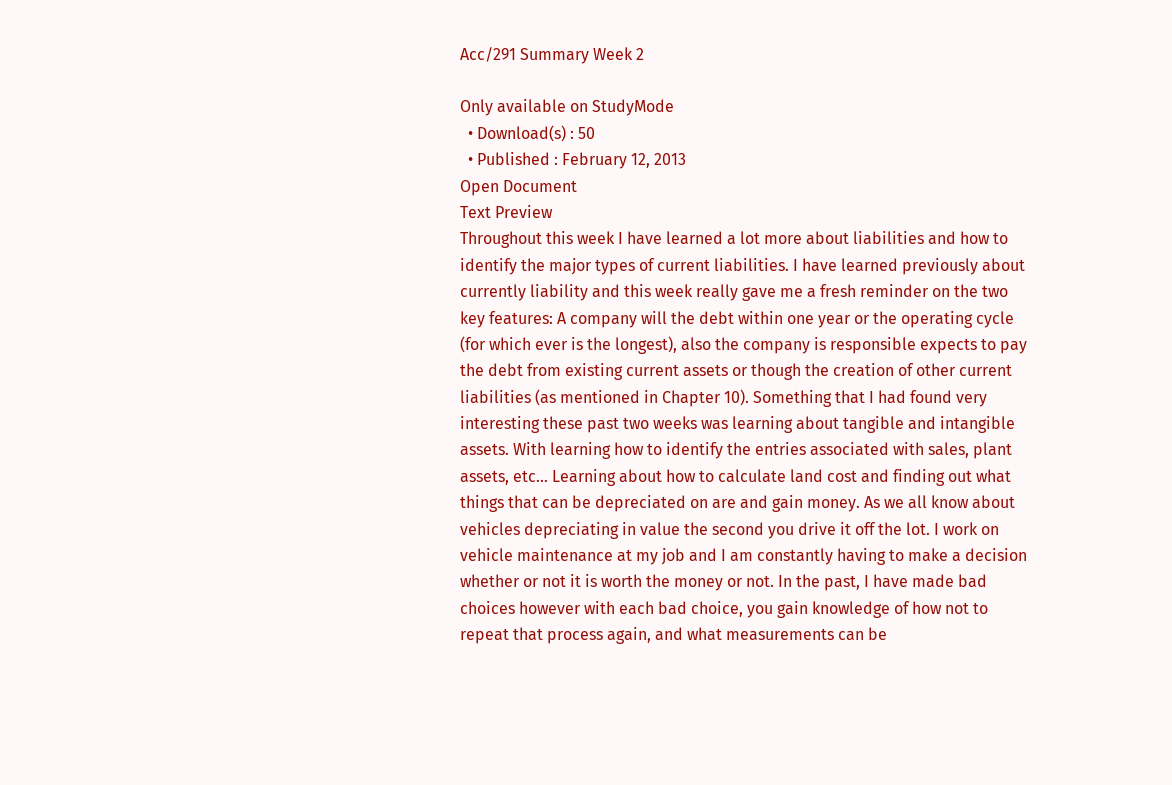Acc/291 Summary Week 2

Only available on StudyMode
  • Download(s) : 50
  • Published : February 12, 2013
Open Document
Text Preview
Throughout this week I have learned a lot more about liabilities and how to identify the major types of current liabilities. I have learned previously about currently liability and this week really gave me a fresh reminder on the two key features: A company will the debt within one year or the operating cycle (for which ever is the longest), also the company is responsible expects to pay the debt from existing current assets or though the creation of other current liabilities (as mentioned in Chapter 10). Something that I had found very interesting these past two weeks was learning about tangible and intangible assets. With learning how to identify the entries associated with sales, plant assets, etc… Learning about how to calculate land cost and finding out what things that can be depreciated on are and gain money. As we all know about vehicles depreciating in value the second you drive it off the lot. I work on vehicle maintenance at my job and I am constantly having to make a decision whether or not it is worth the money or not. In the past, I have made bad choices however with each bad choice, you gain knowledge of how not to repeat that process again, and what measurements can be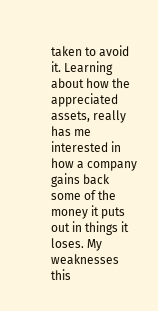taken to avoid it. Learning about how the appreciated assets, really has me interested in how a company gains back some of the money it puts out in things it loses. My weaknesses this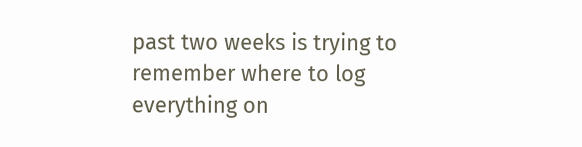past two weeks is trying to remember where to log everything on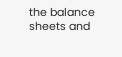the balance sheets and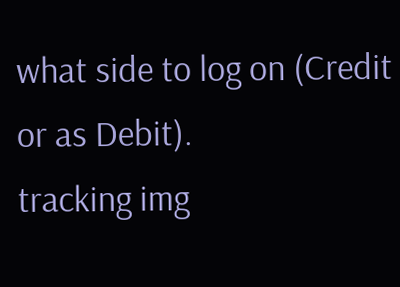what side to log on (Credit or as Debit).
tracking img